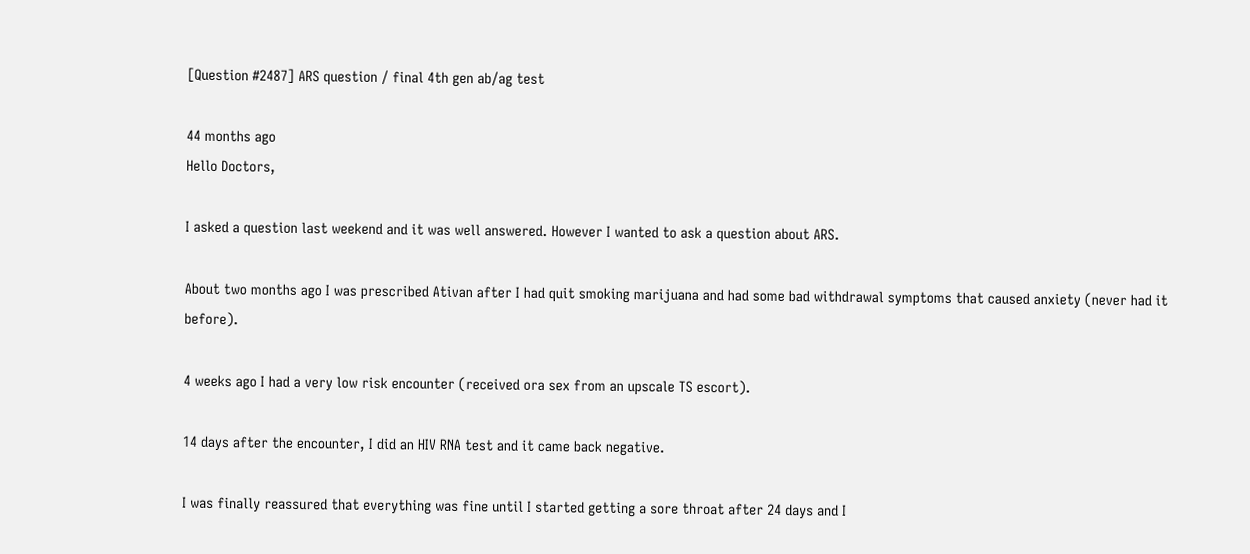[Question #2487] ARS question / final 4th gen ab/ag test

44 months ago
Hello Doctors,

I asked a question last weekend and it was well answered. However I wanted to ask a question about ARS.

About two months ago I was prescribed Ativan after I had quit smoking marijuana and had some bad withdrawal symptoms that caused anxiety (never had it before).

4 weeks ago I had a very low risk encounter (received ora sex from an upscale TS escort).

14 days after the encounter, I did an HIV RNA test and it came back negative.

I was finally reassured that everything was fine until I started getting a sore throat after 24 days and I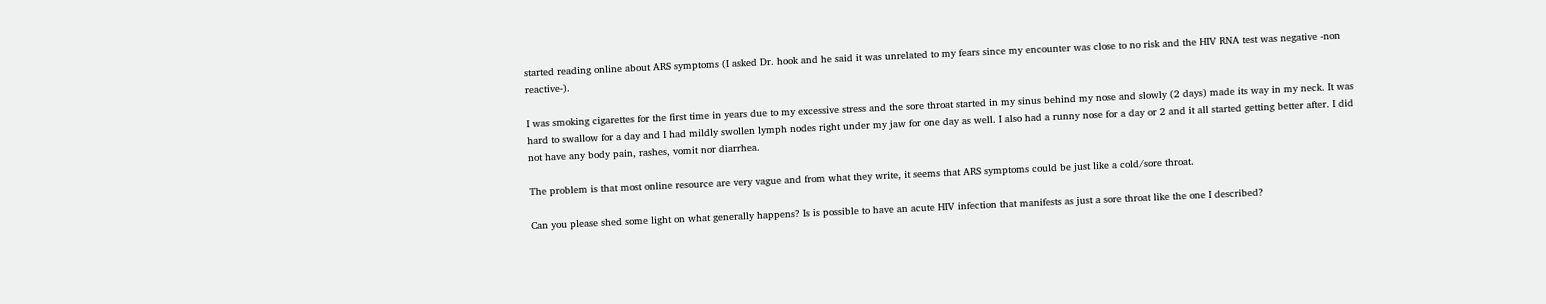started reading online about ARS symptoms (I asked Dr. hook and he said it was unrelated to my fears since my encounter was close to no risk and the HIV RNA test was negative -non reactive-).

I was smoking cigarettes for the first time in years due to my excessive stress and the sore throat started in my sinus behind my nose and slowly (2 days) made its way in my neck. It was hard to swallow for a day and I had mildly swollen lymph nodes right under my jaw for one day as well. I also had a runny nose for a day or 2 and it all started getting better after. I did not have any body pain, rashes, vomit nor diarrhea.

The problem is that most online resource are very vague and from what they write, it seems that ARS symptoms could be just like a cold/sore throat.

Can you please shed some light on what generally happens? Is is possible to have an acute HIV infection that manifests as just a sore throat like the one I described?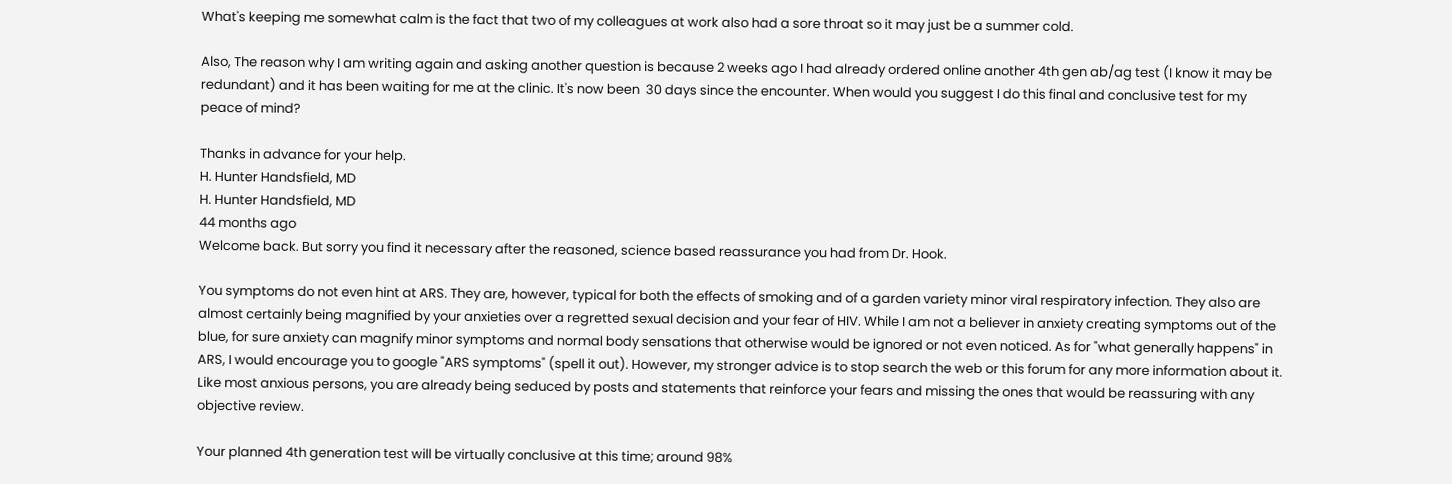What's keeping me somewhat calm is the fact that two of my colleagues at work also had a sore throat so it may just be a summer cold.

Also, The reason why I am writing again and asking another question is because 2 weeks ago I had already ordered online another 4th gen ab/ag test (I know it may be redundant) and it has been waiting for me at the clinic. It's now been  30 days since the encounter. When would you suggest I do this final and conclusive test for my peace of mind?

Thanks in advance for your help.
H. Hunter Handsfield, MD
H. Hunter Handsfield, MD
44 months ago
Welcome back. But sorry you find it necessary after the reasoned, science based reassurance you had from Dr. Hook.

You symptoms do not even hint at ARS. They are, however, typical for both the effects of smoking and of a garden variety minor viral respiratory infection. They also are almost certainly being magnified by your anxieties over a regretted sexual decision and your fear of HIV. While I am not a believer in anxiety creating symptoms out of the blue, for sure anxiety can magnify minor symptoms and normal body sensations that otherwise would be ignored or not even noticed. As for "what generally happens" in ARS, I would encourage you to google "ARS symptoms" (spell it out). However, my stronger advice is to stop search the web or this forum for any more information about it. Like most anxious persons, you are already being seduced by posts and statements that reinforce your fears and missing the ones that would be reassuring with any objective review.

Your planned 4th generation test will be virtually conclusive at this time; around 98%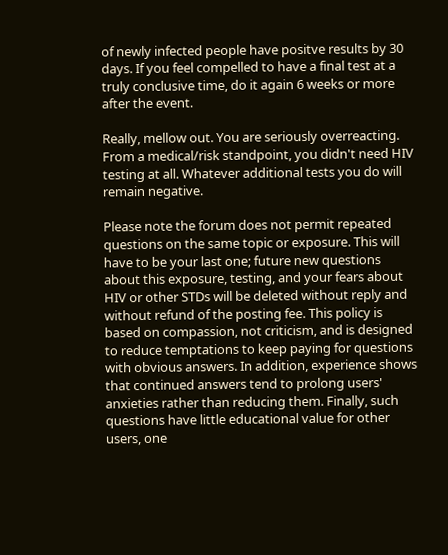of newly infected people have positve results by 30 days. If you feel compelled to have a final test at a truly conclusive time, do it again 6 weeks or more after the event.

Really, mellow out. You are seriously overreacting. From a medical/risk standpoint, you didn't need HIV testing at all. Whatever additional tests you do will remain negative.

Please note the forum does not permit repeated questions on the same topic or exposure. This will have to be your last one; future new questions about this exposure, testing, and your fears about HIV or other STDs will be deleted without reply and without refund of the posting fee. This policy is based on compassion, not criticism, and is designed to reduce temptations to keep paying for questions with obvious answers. In addition, experience shows that continued answers tend to prolong users' anxieties rather than reducing them. Finally, such questions have little educational value for other users, one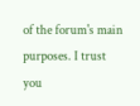of the forum's main purposes. I trust you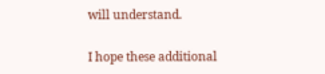will understand.

I hope these additional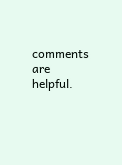comments are helpful.